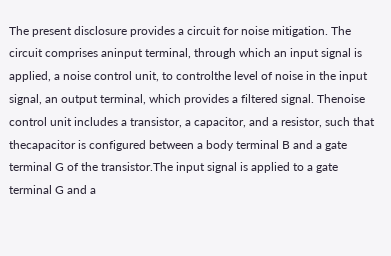The present disclosure provides a circuit for noise mitigation. The circuit comprises aninput terminal, through which an input signal is applied, a noise control unit, to controlthe level of noise in the input signal, an output terminal, which provides a filtered signal. Thenoise control unit includes a transistor, a capacitor, and a resistor, such that thecapacitor is configured between a body terminal B and a gate terminal G of the transistor.The input signal is applied to a gate terminal G and a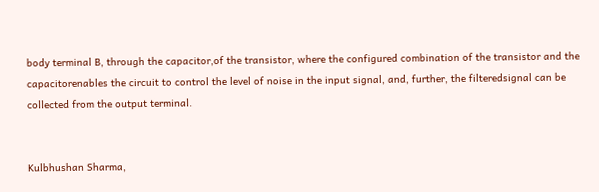body terminal B, through the capacitor,of the transistor, where the configured combination of the transistor and the capacitorenables the circuit to control the level of noise in the input signal, and, further, the filteredsignal can be collected from the output terminal.


Kulbhushan Sharma,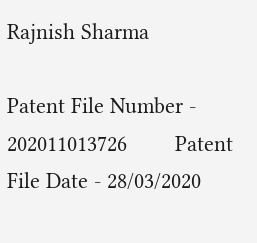Rajnish Sharma

Patent File Number - 202011013726        Patent File Date - 28/03/2020